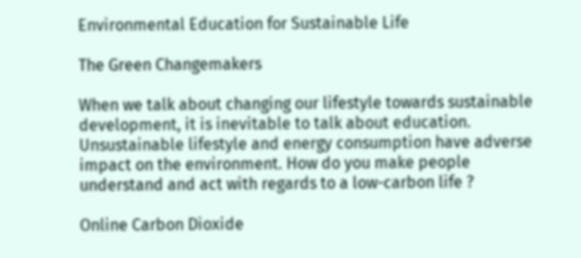Environmental Education for Sustainable Life

The Green Changemakers

When we talk about changing our lifestyle towards sustainable development, it is inevitable to talk about education. Unsustainable lifestyle and energy consumption have adverse impact on the environment. How do you make people understand and act with regards to a low-carbon life ?

Online Carbon Dioxide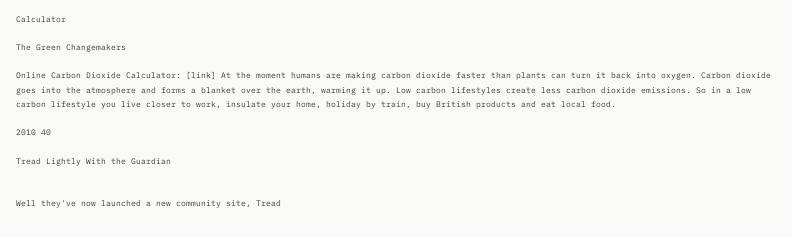Calculator

The Green Changemakers

Online Carbon Dioxide Calculator: [link] At the moment humans are making carbon dioxide faster than plants can turn it back into oxygen. Carbon dioxide goes into the atmosphere and forms a blanket over the earth, warming it up. Low carbon lifestyles create less carbon dioxide emissions. So in a low carbon lifestyle you live closer to work, insulate your home, holiday by train, buy British products and eat local food.

2010 40

Tread Lightly With the Guardian


Well they've now launched a new community site, Tread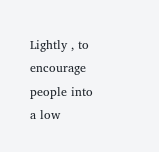Lightly , to encourage people into a low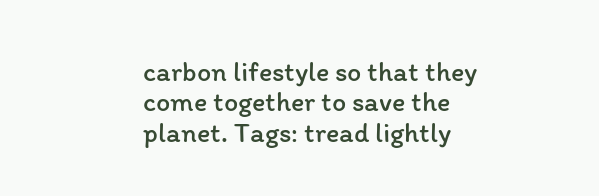carbon lifestyle so that they come together to save the planet. Tags: tread lightly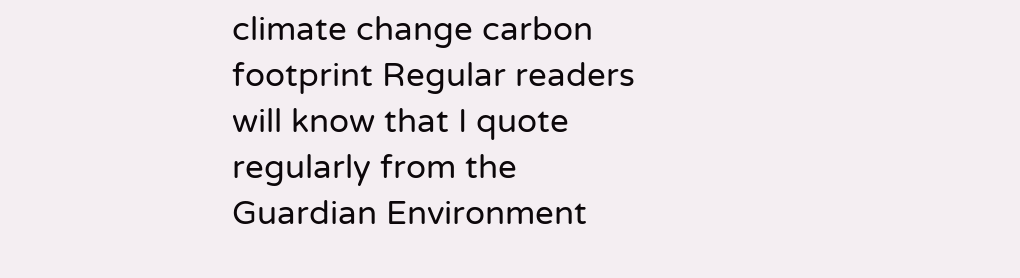climate change carbon footprint Regular readers will know that I quote regularly from the Guardian Environment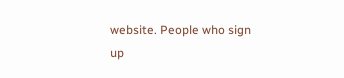website. People who sign up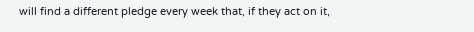will find a different pledge every week that, if they act on it,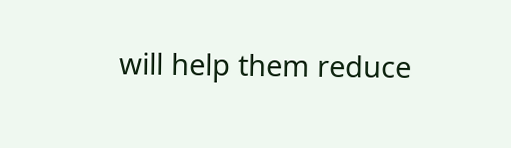will help them reduce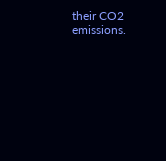their CO2 emissions.